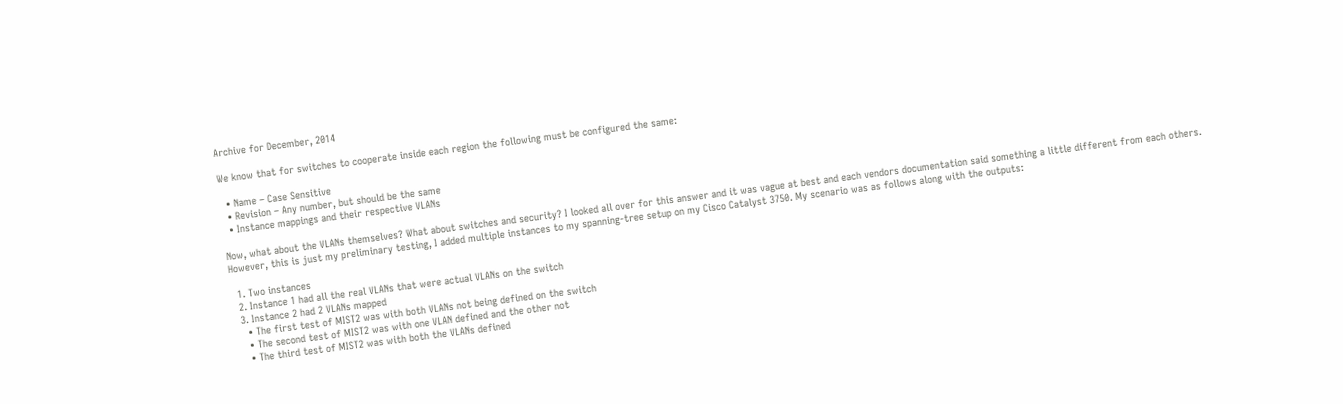Archive for December, 2014

We know that for switches to cooperate inside each region the following must be configured the same:

  • Name – Case Sensitive
  • Revision – Any number, but should be the same
  • Instance mappings and their respective VLANs

Now, what about the VLANs themselves? What about switches and security? I looked all over for this answer and it was vague at best and each vendors documentation said something a little different from each others. However, this is just my preliminary testing, I added multiple instances to my spanning-tree setup on my Cisco Catalyst 3750. My scenario was as follows along with the outputs:

  1. Two instances
  2. Instance 1 had all the real VLANs that were actual VLANs on the switch
  3. Instance 2 had 2 VLANs mapped
    • The first test of MIST2 was with both VLANs not being defined on the switch
    • The second test of MIST2 was with one VLAN defined and the other not
    • The third test of MIST2 was with both the VLANs defined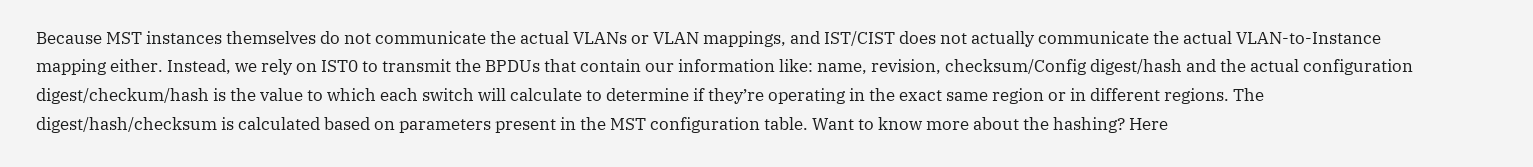Because MST instances themselves do not communicate the actual VLANs or VLAN mappings, and IST/CIST does not actually communicate the actual VLAN-to-Instance mapping either. Instead, we rely on IST0 to transmit the BPDUs that contain our information like: name, revision, checksum/Config digest/hash and the actual configuration digest/checkum/hash is the value to which each switch will calculate to determine if they’re operating in the exact same region or in different regions. The digest/hash/checksum is calculated based on parameters present in the MST configuration table. Want to know more about the hashing? Here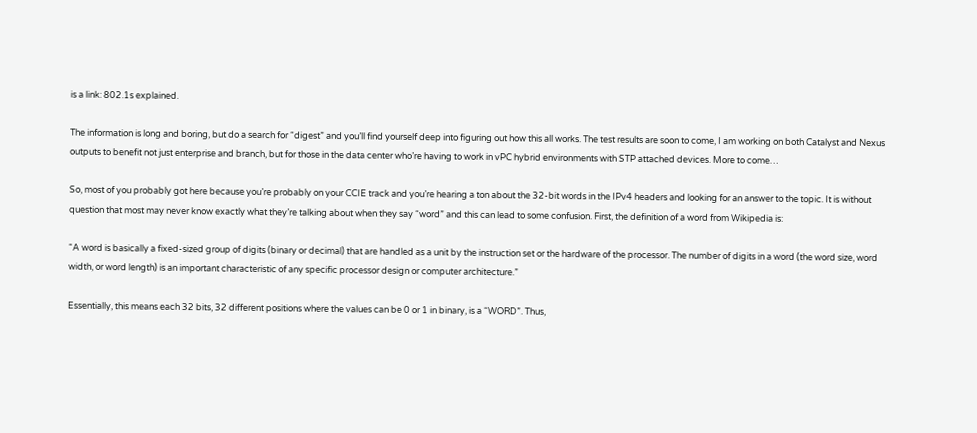is a link: 802.1s explained.

The information is long and boring, but do a search for “digest” and you’ll find yourself deep into figuring out how this all works. The test results are soon to come, I am working on both Catalyst and Nexus outputs to benefit not just enterprise and branch, but for those in the data center who’re having to work in vPC hybrid environments with STP attached devices. More to come…

So, most of you probably got here because you’re probably on your CCIE track and you’re hearing a ton about the 32-bit words in the IPv4 headers and looking for an answer to the topic. It is without question that most may never know exactly what they’re talking about when they say “word” and this can lead to some confusion. First, the definition of a word from Wikipedia is:

“A word is basically a fixed-sized group of digits (binary or decimal) that are handled as a unit by the instruction set or the hardware of the processor. The number of digits in a word (the word size, word width, or word length) is an important characteristic of any specific processor design or computer architecture.”

Essentially, this means each 32 bits, 32 different positions where the values can be 0 or 1 in binary, is a “WORD”. Thus,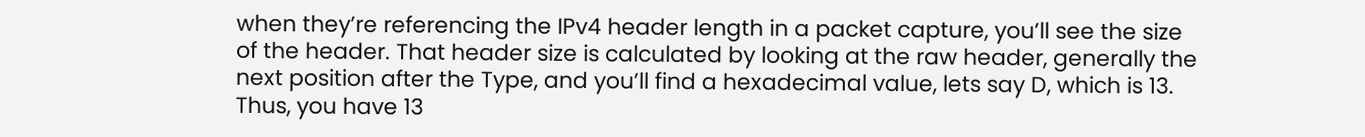when they’re referencing the IPv4 header length in a packet capture, you’ll see the size of the header. That header size is calculated by looking at the raw header, generally the next position after the Type, and you’ll find a hexadecimal value, lets say D, which is 13. Thus, you have 13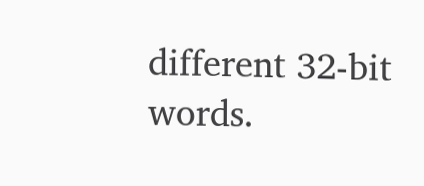different 32-bit words.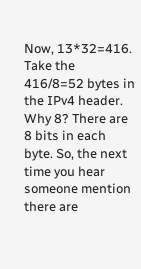Now, 13*32=416. Take the 416/8=52 bytes in the IPv4 header. Why 8? There are 8 bits in each byte. So, the next time you hear someone mention there are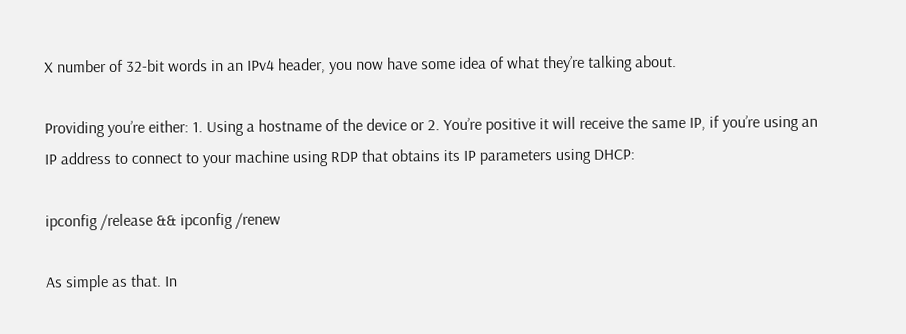X number of 32-bit words in an IPv4 header, you now have some idea of what they’re talking about.

Providing you’re either: 1. Using a hostname of the device or 2. You’re positive it will receive the same IP, if you’re using an IP address to connect to your machine using RDP that obtains its IP parameters using DHCP:

ipconfig /release && ipconfig /renew

As simple as that. In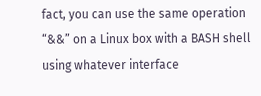fact, you can use the same operation “&&” on a Linux box with a BASH shell using whatever interface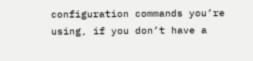configuration commands you’re using, if you don’t have a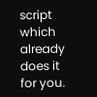script which already does it for you.